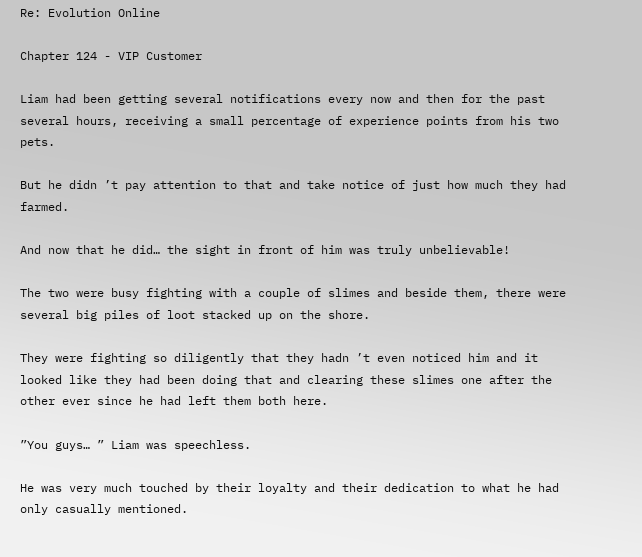Re: Evolution Online

Chapter 124 - VIP Customer

Liam had been getting several notifications every now and then for the past several hours, receiving a small percentage of experience points from his two pets.

But he didn ’t pay attention to that and take notice of just how much they had farmed.

And now that he did… the sight in front of him was truly unbelievable!

The two were busy fighting with a couple of slimes and beside them, there were several big piles of loot stacked up on the shore.

They were fighting so diligently that they hadn ’t even noticed him and it looked like they had been doing that and clearing these slimes one after the other ever since he had left them both here.

”You guys… ” Liam was speechless.

He was very much touched by their loyalty and their dedication to what he had only casually mentioned.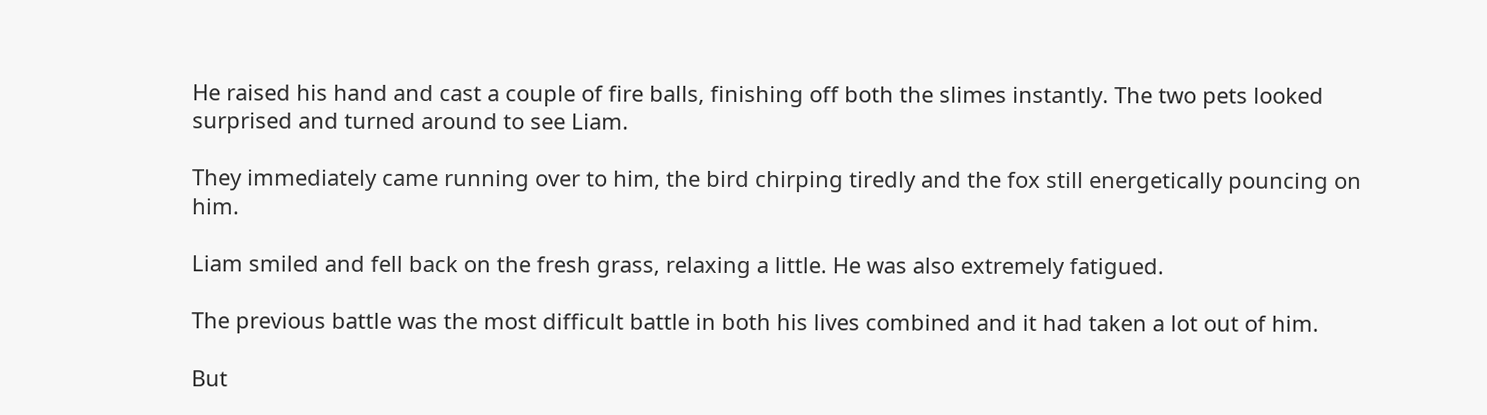He raised his hand and cast a couple of fire balls, finishing off both the slimes instantly. The two pets looked surprised and turned around to see Liam.

They immediately came running over to him, the bird chirping tiredly and the fox still energetically pouncing on him.

Liam smiled and fell back on the fresh grass, relaxing a little. He was also extremely fatigued.

The previous battle was the most difficult battle in both his lives combined and it had taken a lot out of him.

But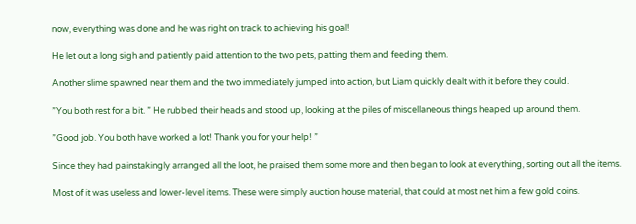now, everything was done and he was right on track to achieving his goal!

He let out a long sigh and patiently paid attention to the two pets, patting them and feeding them.

Another slime spawned near them and the two immediately jumped into action, but Liam quickly dealt with it before they could.

”You both rest for a bit. ” He rubbed their heads and stood up, looking at the piles of miscellaneous things heaped up around them.

”Good job. You both have worked a lot! Thank you for your help! ”

Since they had painstakingly arranged all the loot, he praised them some more and then began to look at everything, sorting out all the items.

Most of it was useless and lower-level items. These were simply auction house material, that could at most net him a few gold coins.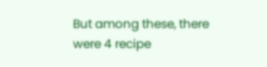But among these, there were 4 recipe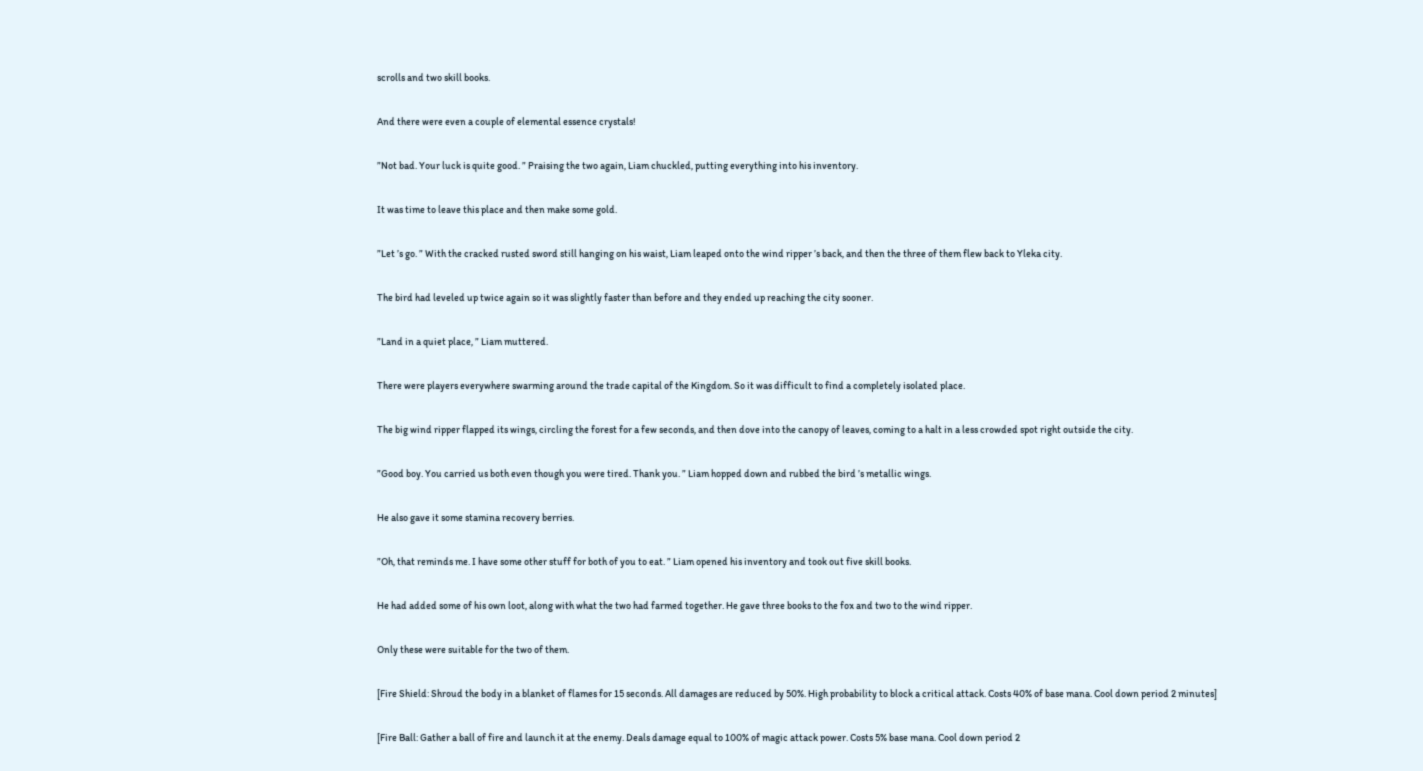scrolls and two skill books.

And there were even a couple of elemental essence crystals!

”Not bad. Your luck is quite good. ” Praising the two again, Liam chuckled, putting everything into his inventory.

It was time to leave this place and then make some gold.

”Let ’s go. ” With the cracked rusted sword still hanging on his waist, Liam leaped onto the wind ripper ’s back, and then the three of them flew back to Yleka city.

The bird had leveled up twice again so it was slightly faster than before and they ended up reaching the city sooner.

”Land in a quiet place, ” Liam muttered.

There were players everywhere swarming around the trade capital of the Kingdom. So it was difficult to find a completely isolated place.

The big wind ripper flapped its wings, circling the forest for a few seconds, and then dove into the canopy of leaves, coming to a halt in a less crowded spot right outside the city.

”Good boy. You carried us both even though you were tired. Thank you. ” Liam hopped down and rubbed the bird ’s metallic wings.

He also gave it some stamina recovery berries.

”Oh, that reminds me. I have some other stuff for both of you to eat. ” Liam opened his inventory and took out five skill books.

He had added some of his own loot, along with what the two had farmed together. He gave three books to the fox and two to the wind ripper.

Only these were suitable for the two of them.

[Fire Shield: Shroud the body in a blanket of flames for 15 seconds. All damages are reduced by 50%. High probability to block a critical attack. Costs 40% of base mana. Cool down period 2 minutes]

[Fire Ball: Gather a ball of fire and launch it at the enemy. Deals damage equal to 100% of magic attack power. Costs 5% base mana. Cool down period 2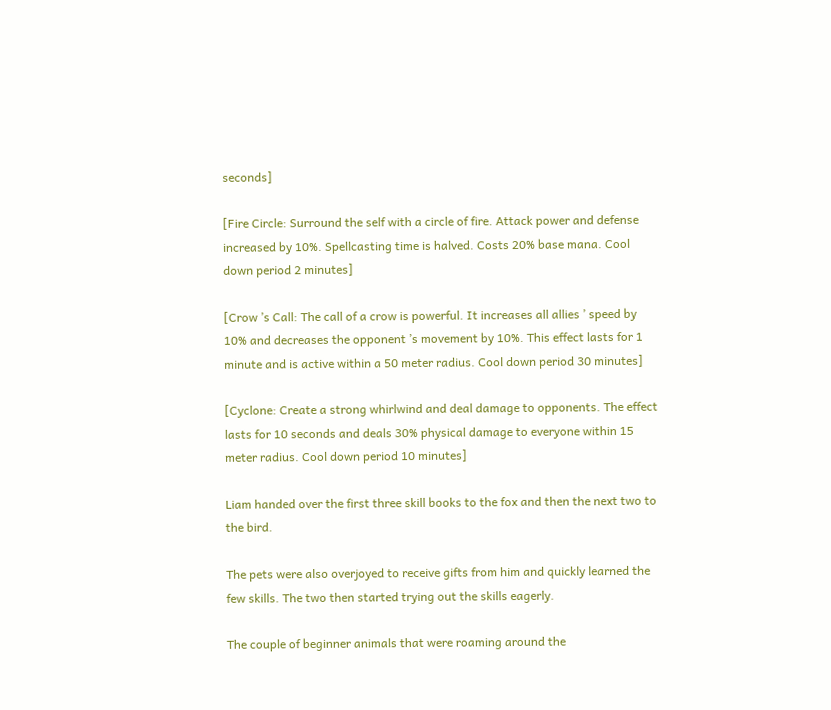seconds]

[Fire Circle: Surround the self with a circle of fire. Attack power and defense increased by 10%. Spellcasting time is halved. Costs 20% base mana. Cool down period 2 minutes]

[Crow ’s Call: The call of a crow is powerful. It increases all allies ’ speed by 10% and decreases the opponent ’s movement by 10%. This effect lasts for 1 minute and is active within a 50 meter radius. Cool down period 30 minutes]

[Cyclone: Create a strong whirlwind and deal damage to opponents. The effect lasts for 10 seconds and deals 30% physical damage to everyone within 15 meter radius. Cool down period 10 minutes]

Liam handed over the first three skill books to the fox and then the next two to the bird.

The pets were also overjoyed to receive gifts from him and quickly learned the few skills. The two then started trying out the skills eagerly.

The couple of beginner animals that were roaming around the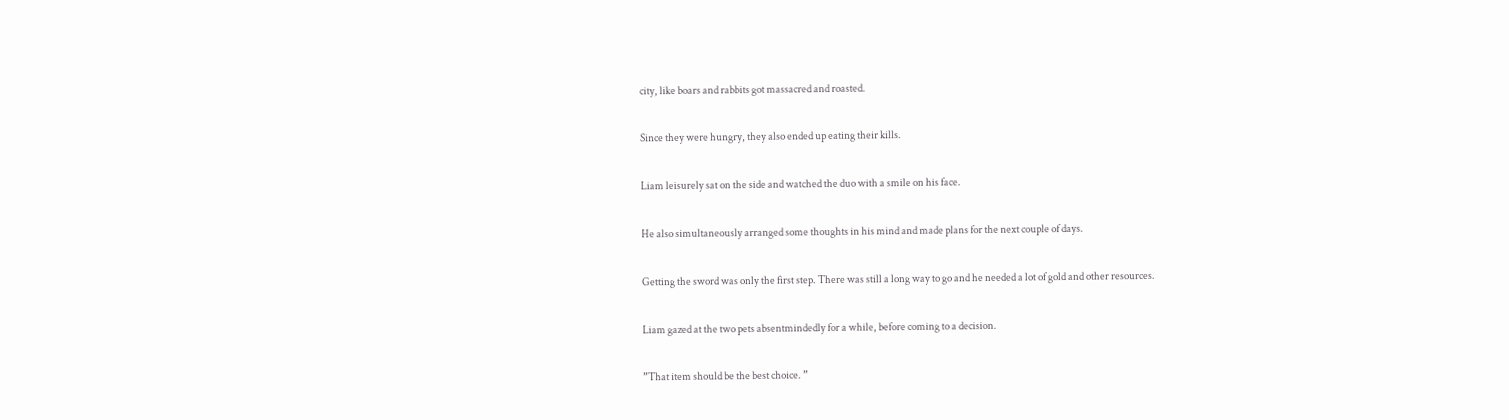city, like boars and rabbits got massacred and roasted.

Since they were hungry, they also ended up eating their kills.

Liam leisurely sat on the side and watched the duo with a smile on his face.

He also simultaneously arranged some thoughts in his mind and made plans for the next couple of days.

Getting the sword was only the first step. There was still a long way to go and he needed a lot of gold and other resources.

Liam gazed at the two pets absentmindedly for a while, before coming to a decision.

”That item should be the best choice. ”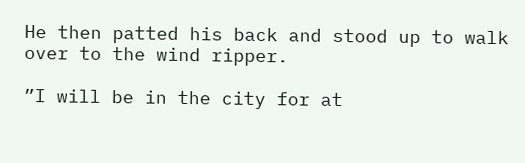He then patted his back and stood up to walk over to the wind ripper.

”I will be in the city for at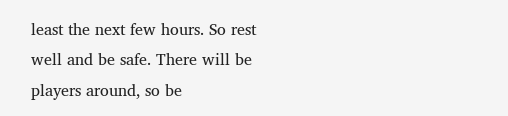least the next few hours. So rest well and be safe. There will be players around, so be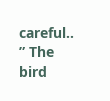careful.. ” The bird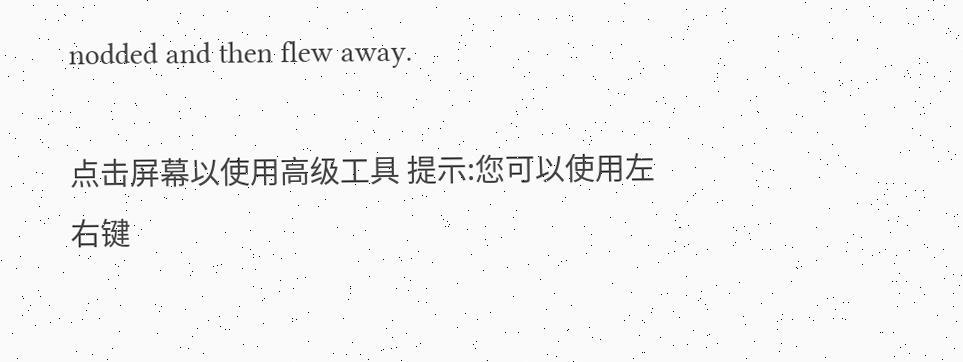nodded and then flew away.

点击屏幕以使用高级工具 提示:您可以使用左右键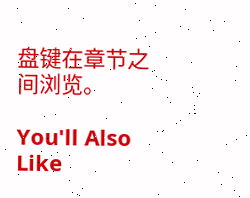盘键在章节之间浏览。

You'll Also Like